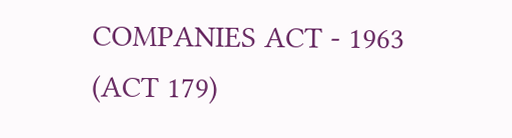COMPANIES ACT - 1963 (ACT 179)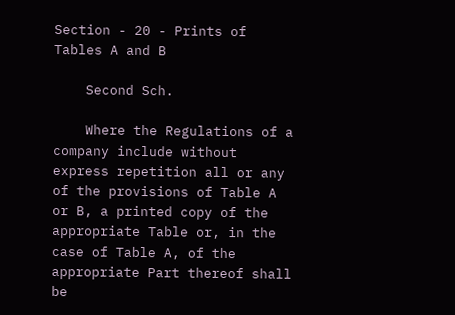Section - 20 - Prints of Tables A and B

    Second Sch.

    Where the Regulations of a company include without express repetition all or any of the provisions of Table A or B, a printed copy of the appropriate Table or, in the case of Table A, of the appropriate Part thereof shall be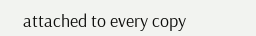attached to every copy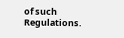of such Regulations.